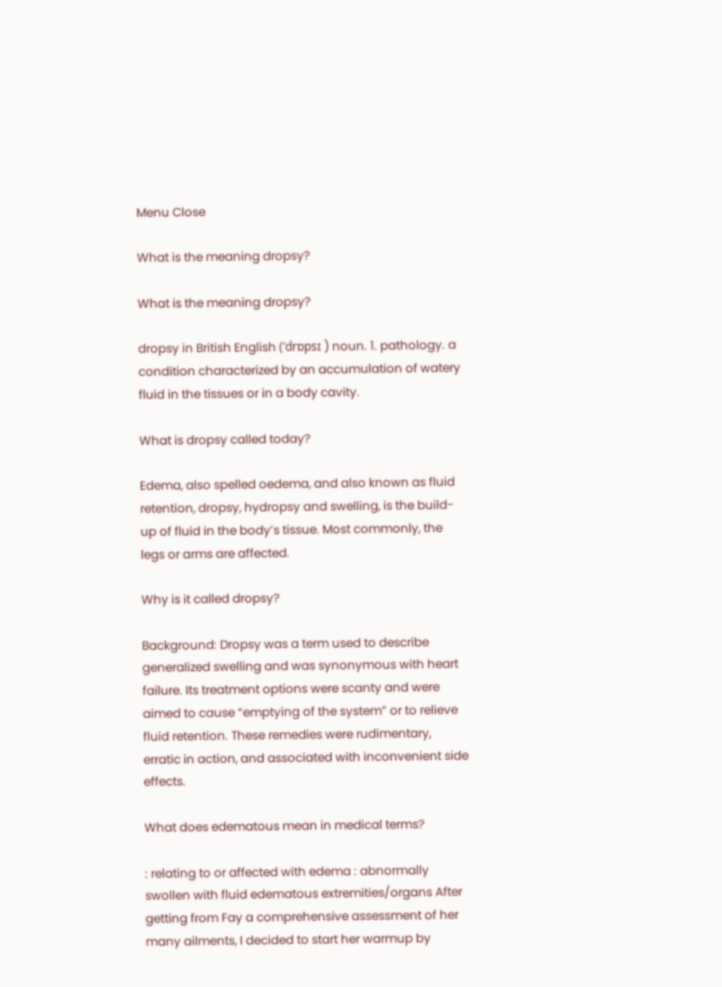Menu Close

What is the meaning dropsy?

What is the meaning dropsy?

dropsy in British English (ˈdrɒpsɪ ) noun. 1. pathology. a condition characterized by an accumulation of watery fluid in the tissues or in a body cavity.

What is dropsy called today?

Edema, also spelled oedema, and also known as fluid retention, dropsy, hydropsy and swelling, is the build-up of fluid in the body’s tissue. Most commonly, the legs or arms are affected.

Why is it called dropsy?

Background: Dropsy was a term used to describe generalized swelling and was synonymous with heart failure. Its treatment options were scanty and were aimed to cause “emptying of the system” or to relieve fluid retention. These remedies were rudimentary, erratic in action, and associated with inconvenient side effects.

What does edematous mean in medical terms?

: relating to or affected with edema : abnormally swollen with fluid edematous extremities/organs After getting from Fay a comprehensive assessment of her many ailments, I decided to start her warmup by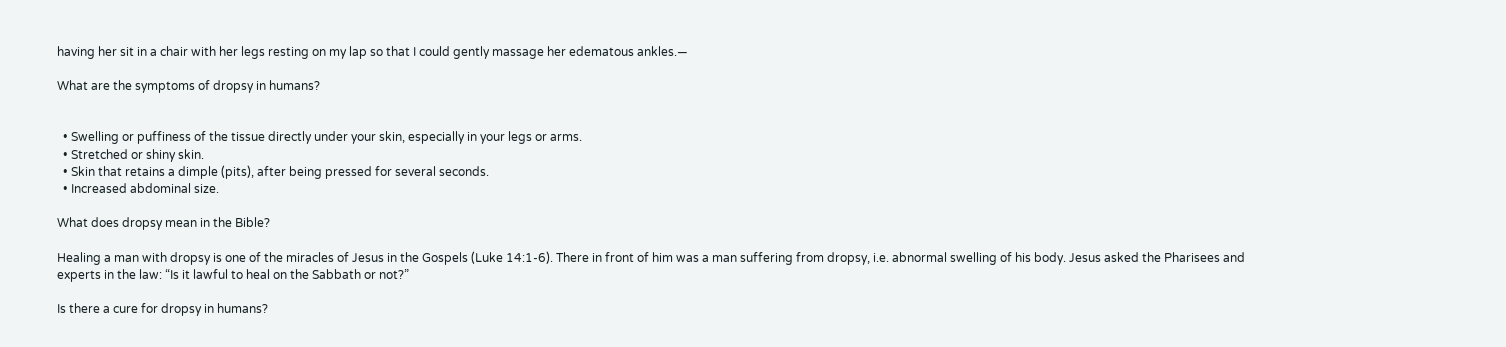having her sit in a chair with her legs resting on my lap so that I could gently massage her edematous ankles.—

What are the symptoms of dropsy in humans?


  • Swelling or puffiness of the tissue directly under your skin, especially in your legs or arms.
  • Stretched or shiny skin.
  • Skin that retains a dimple (pits), after being pressed for several seconds.
  • Increased abdominal size.

What does dropsy mean in the Bible?

Healing a man with dropsy is one of the miracles of Jesus in the Gospels (Luke 14:1-6). There in front of him was a man suffering from dropsy, i.e. abnormal swelling of his body. Jesus asked the Pharisees and experts in the law: “Is it lawful to heal on the Sabbath or not?”

Is there a cure for dropsy in humans?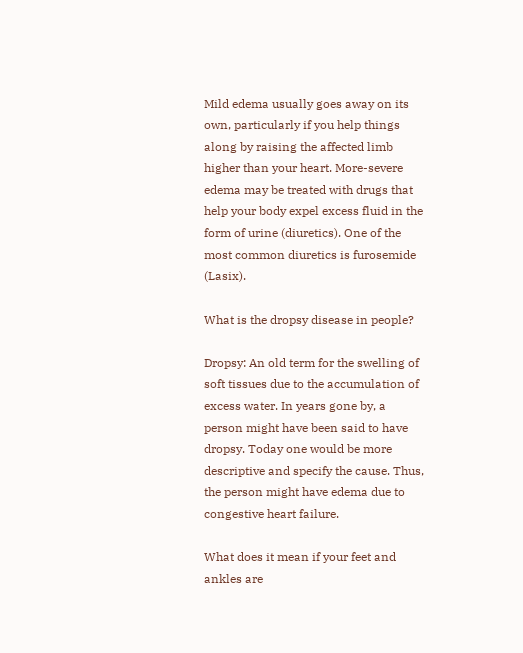Mild edema usually goes away on its own, particularly if you help things along by raising the affected limb higher than your heart. More-severe edema may be treated with drugs that help your body expel excess fluid in the form of urine (diuretics). One of the most common diuretics is furosemide (Lasix).

What is the dropsy disease in people?

Dropsy: An old term for the swelling of soft tissues due to the accumulation of excess water. In years gone by, a person might have been said to have dropsy. Today one would be more descriptive and specify the cause. Thus, the person might have edema due to congestive heart failure.

What does it mean if your feet and ankles are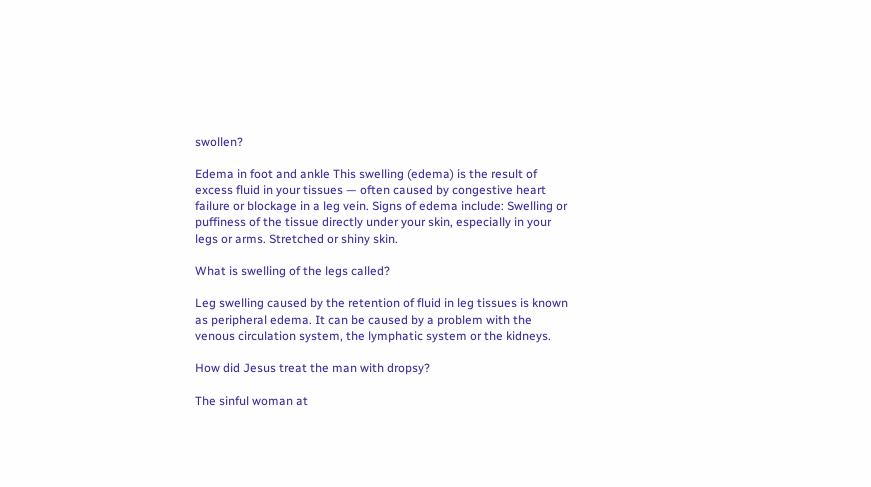swollen?

Edema in foot and ankle This swelling (edema) is the result of excess fluid in your tissues — often caused by congestive heart failure or blockage in a leg vein. Signs of edema include: Swelling or puffiness of the tissue directly under your skin, especially in your legs or arms. Stretched or shiny skin.

What is swelling of the legs called?

Leg swelling caused by the retention of fluid in leg tissues is known as peripheral edema. It can be caused by a problem with the venous circulation system, the lymphatic system or the kidneys.

How did Jesus treat the man with dropsy?

The sinful woman at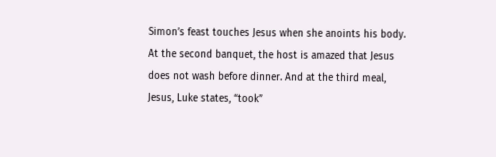Simon’s feast touches Jesus when she anoints his body. At the second banquet, the host is amazed that Jesus does not wash before dinner. And at the third meal, Jesus, Luke states, “took”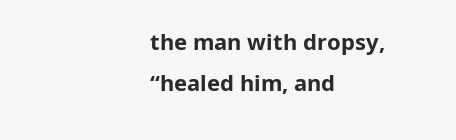the man with dropsy, “healed him, and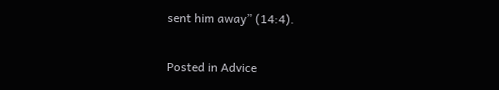sent him away” (14:4).

Posted in Advice